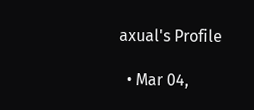axual's Profile

  • Mar 04,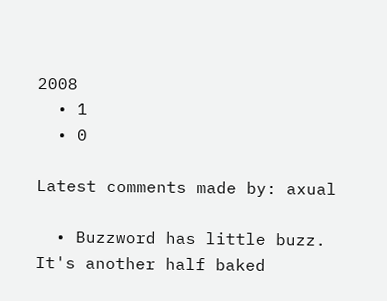2008
  • 1
  • 0

Latest comments made by: axual

  • Buzzword has little buzz. It's another half baked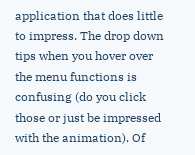application that does little to impress. The drop down tips when you hover over the menu functions is confusing (do you click those or just be impressed with the animation). Of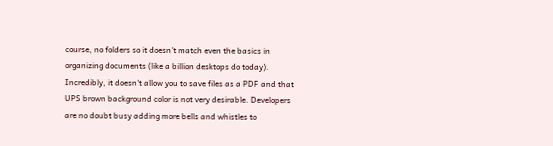course, no folders so it doesn't match even the basics in organizing documents (like a billion desktops do today). Incredibly, it doesn't allow you to save files as a PDF and that UPS brown background color is not very desirable. Developers are no doubt busy adding more bells and whistles to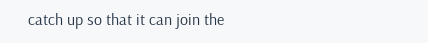catch up so that it can join the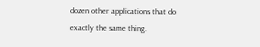dozen other applications that do exactly the same thing.